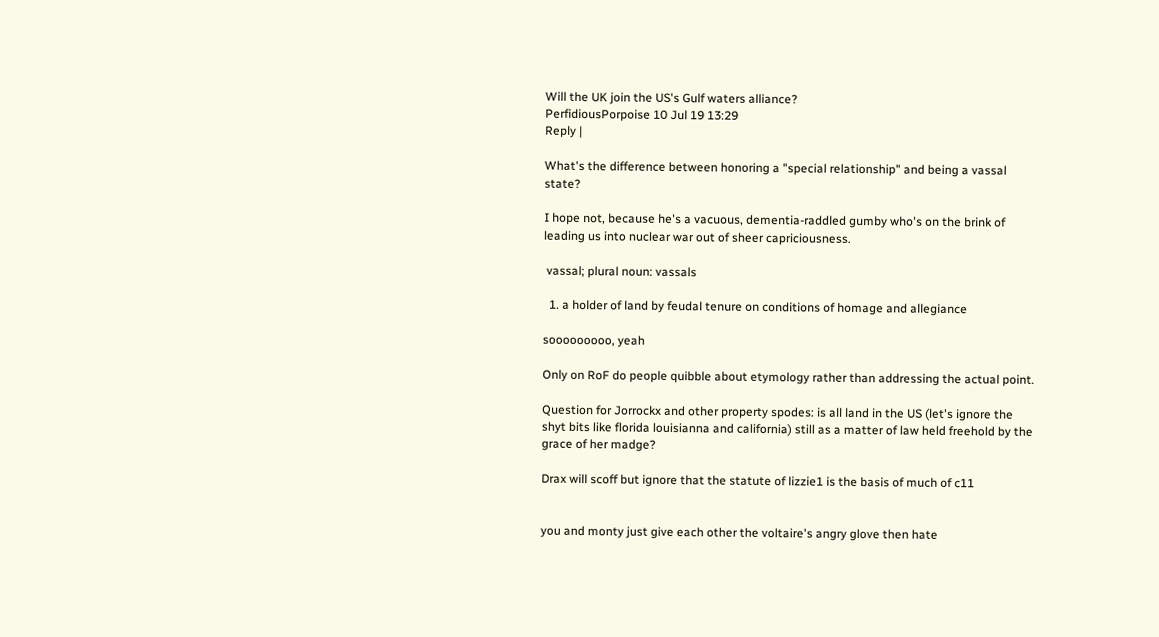Will the UK join the US's Gulf waters alliance?
PerfidiousPorpoise 10 Jul 19 13:29
Reply |

What's the difference between honoring a "special relationship" and being a vassal state?

I hope not, because he's a vacuous, dementia-raddled gumby who's on the brink of leading us into nuclear war out of sheer capriciousness.

 vassal; plural noun: vassals

  1. a holder of land by feudal tenure on conditions of homage and allegiance

sooooooooo, yeah

Only on RoF do people quibble about etymology rather than addressing the actual point.

Question for Jorrockx and other property spodes: is all land in the US (let's ignore the shyt bits like florida louisianna and california) still as a matter of law held freehold by the grace of her madge?

Drax will scoff but ignore that the statute of lizzie1 is the basis of much of c11


you and monty just give each other the voltaire's angry glove then hate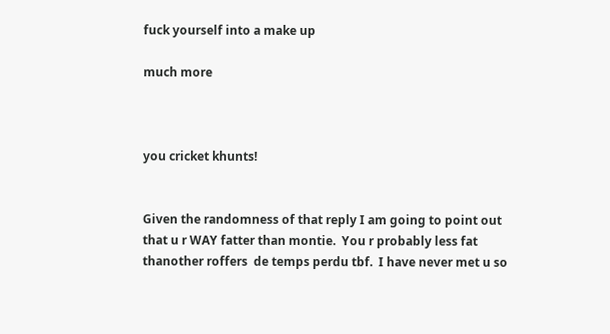fuck yourself into a make up

much more



you cricket khunts!


Given the randomness of that reply I am going to point out that u r WAY fatter than montie.  You r probably less fat thanother roffers  de temps perdu tbf.  I have never met u so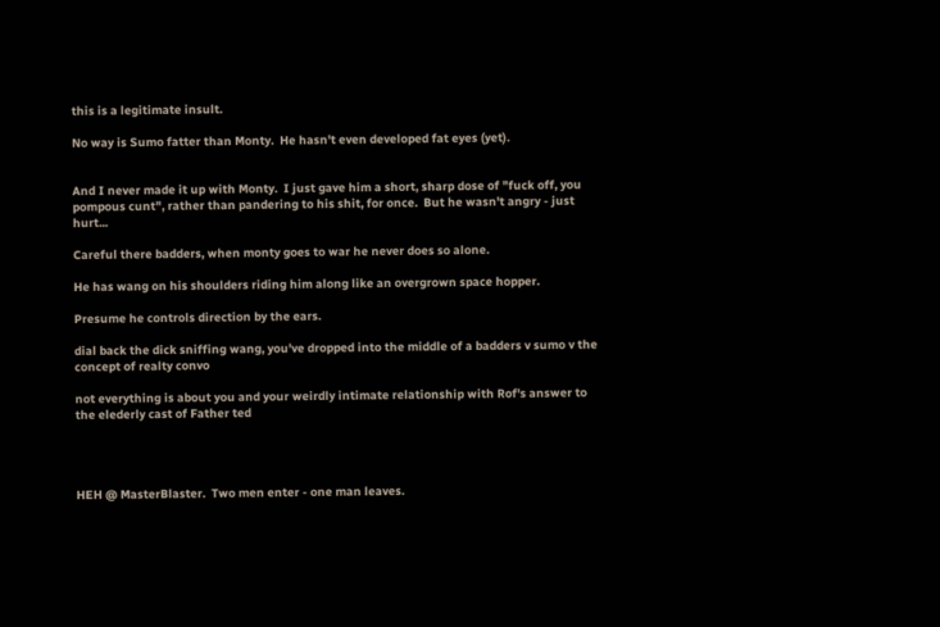this is a legitimate insult.

No way is Sumo fatter than Monty.  He hasn't even developed fat eyes (yet).


And I never made it up with Monty.  I just gave him a short, sharp dose of "fuck off, you pompous cunt", rather than pandering to his shit, for once.  But he wasn't angry - just hurt...

Careful there badders, when monty goes to war he never does so alone.

He has wang on his shoulders riding him along like an overgrown space hopper.

Presume he controls direction by the ears.

dial back the dick sniffing wang, you've dropped into the middle of a badders v sumo v the concept of realty convo

not everything is about you and your weirdly intimate relationship with Rof's answer to the elederly cast of Father ted




HEH @ MasterBlaster.  Two men enter - one man leaves.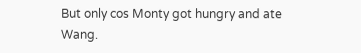But only cos Monty got hungry and ate Wang.